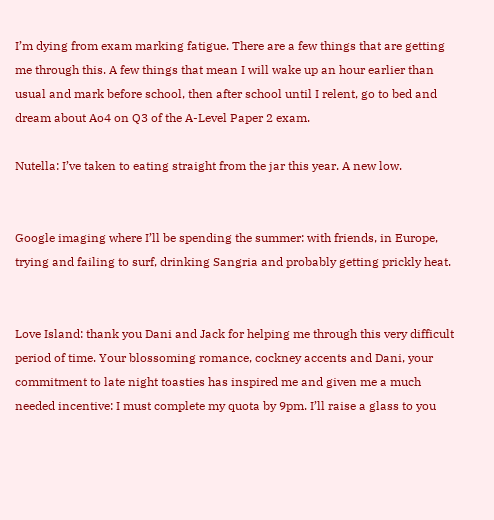I’m dying from exam marking fatigue. There are a few things that are getting me through this. A few things that mean I will wake up an hour earlier than usual and mark before school, then after school until I relent, go to bed and dream about Ao4 on Q3 of the A-Level Paper 2 exam.

Nutella: I’ve taken to eating straight from the jar this year. A new low.


Google imaging where I’ll be spending the summer: with friends, in Europe, trying and failing to surf, drinking Sangria and probably getting prickly heat.


Love Island: thank you Dani and Jack for helping me through this very difficult period of time. Your blossoming romance, cockney accents and Dani, your commitment to late night toasties has inspired me and given me a much  needed incentive: I must complete my quota by 9pm. I’ll raise a glass to you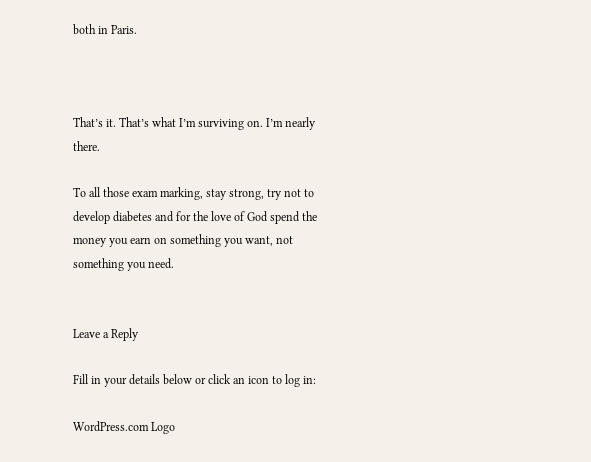both in Paris.



That’s it. That’s what I’m surviving on. I’m nearly there.

To all those exam marking, stay strong, try not to develop diabetes and for the love of God spend the money you earn on something you want, not something you need.


Leave a Reply

Fill in your details below or click an icon to log in:

WordPress.com Logo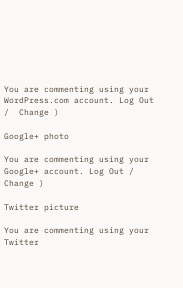You are commenting using your WordPress.com account. Log Out /  Change )

Google+ photo

You are commenting using your Google+ account. Log Out /  Change )

Twitter picture

You are commenting using your Twitter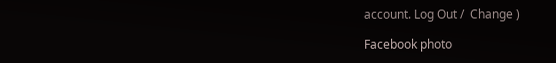account. Log Out /  Change )

Facebook photo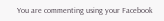You are commenting using your Facebook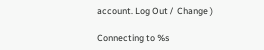account. Log Out /  Change )

Connecting to %s